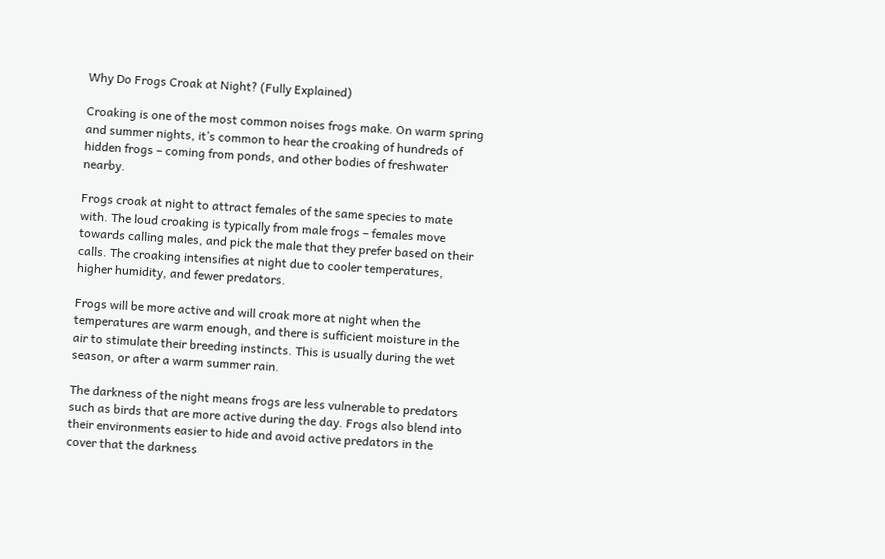Why Do Frogs Croak at Night? (Fully Explained)

Croaking is one of the most common noises frogs make. On warm spring and summer nights, it’s common to hear the croaking of hundreds of hidden frogs – coming from ponds, and other bodies of freshwater nearby.

Frogs croak at night to attract females of the same species to mate with. The loud croaking is typically from male frogs – females move towards calling males, and pick the male that they prefer based on their calls. The croaking intensifies at night due to cooler temperatures, higher humidity, and fewer predators.

Frogs will be more active and will croak more at night when the temperatures are warm enough, and there is sufficient moisture in the air to stimulate their breeding instincts. This is usually during the wet season, or after a warm summer rain.

The darkness of the night means frogs are less vulnerable to predators such as birds that are more active during the day. Frogs also blend into their environments easier to hide and avoid active predators in the cover that the darkness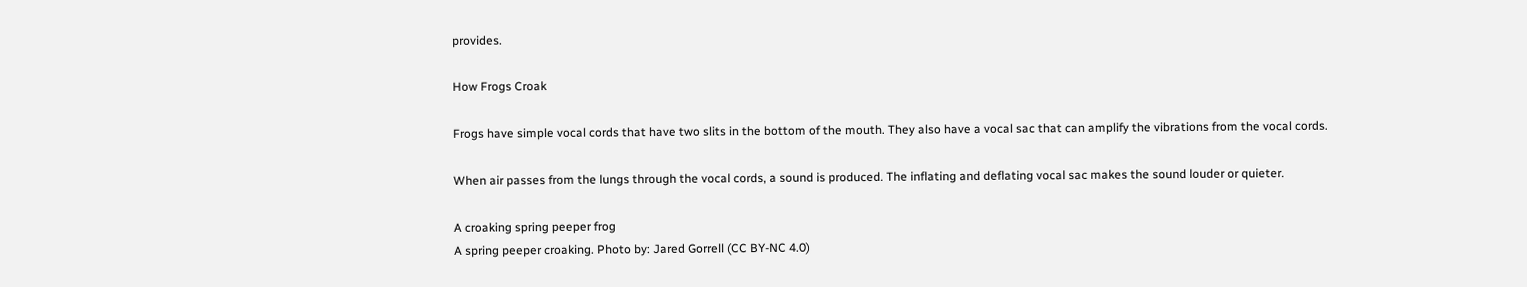provides.

How Frogs Croak

Frogs have simple vocal cords that have two slits in the bottom of the mouth. They also have a vocal sac that can amplify the vibrations from the vocal cords.

When air passes from the lungs through the vocal cords, a sound is produced. The inflating and deflating vocal sac makes the sound louder or quieter.

A croaking spring peeper frog
A spring peeper croaking. Photo by: Jared Gorrell (CC BY-NC 4.0)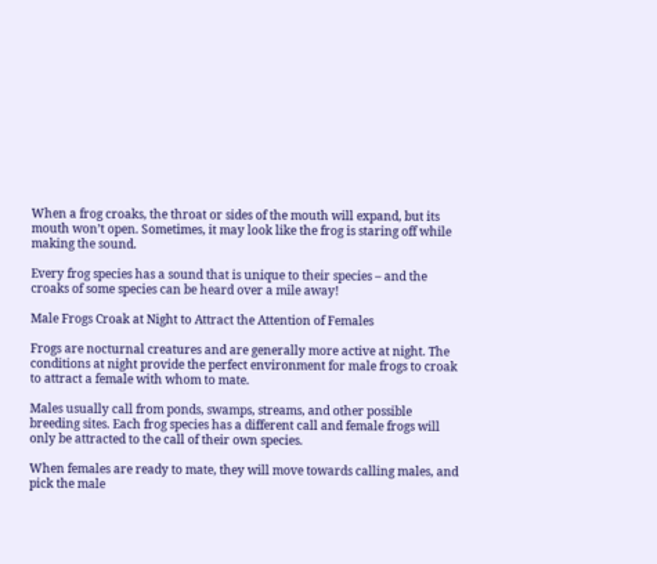When a frog croaks, the throat or sides of the mouth will expand, but its mouth won’t open. Sometimes, it may look like the frog is staring off while making the sound.

Every frog species has a sound that is unique to their species – and the croaks of some species can be heard over a mile away!

Male Frogs Croak at Night to Attract the Attention of Females

Frogs are nocturnal creatures and are generally more active at night. The conditions at night provide the perfect environment for male frogs to croak to attract a female with whom to mate.

Males usually call from ponds, swamps, streams, and other possible breeding sites. Each frog species has a different call and female frogs will only be attracted to the call of their own species.

When females are ready to mate, they will move towards calling males, and pick the male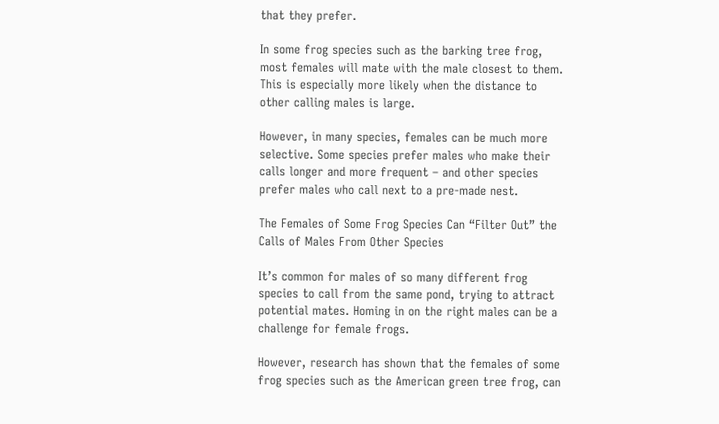that they prefer.

In some frog species such as the barking tree frog, most females will mate with the male closest to them. This is especially more likely when the distance to other calling males is large.

However, in many species, females can be much more selective. Some species prefer males who make their calls longer and more frequent – and other species prefer males who call next to a pre-made nest.

The Females of Some Frog Species Can “Filter Out” the Calls of Males From Other Species

It’s common for males of so many different frog species to call from the same pond, trying to attract potential mates. Homing in on the right males can be a challenge for female frogs.

However, research has shown that the females of some frog species such as the American green tree frog, can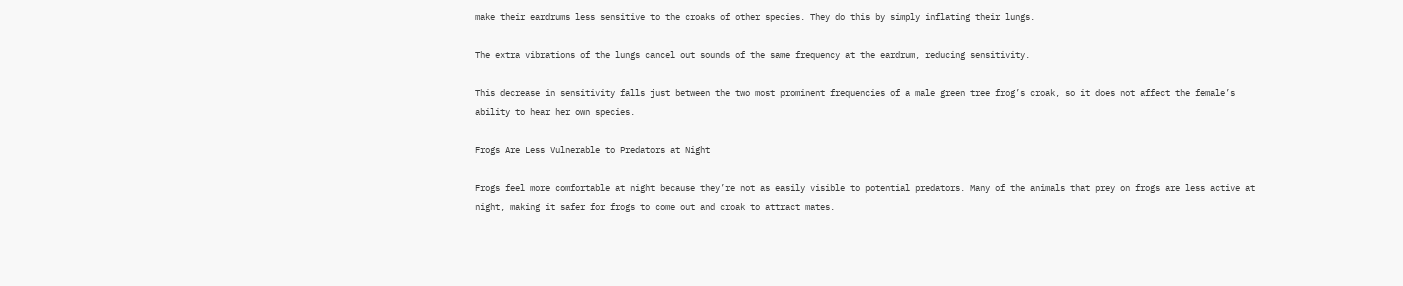make their eardrums less sensitive to the croaks of other species. They do this by simply inflating their lungs.

The extra vibrations of the lungs cancel out sounds of the same frequency at the eardrum, reducing sensitivity.

This decrease in sensitivity falls just between the two most prominent frequencies of a male green tree frog’s croak, so it does not affect the female’s ability to hear her own species.

Frogs Are Less Vulnerable to Predators at Night

Frogs feel more comfortable at night because they’re not as easily visible to potential predators. Many of the animals that prey on frogs are less active at night, making it safer for frogs to come out and croak to attract mates.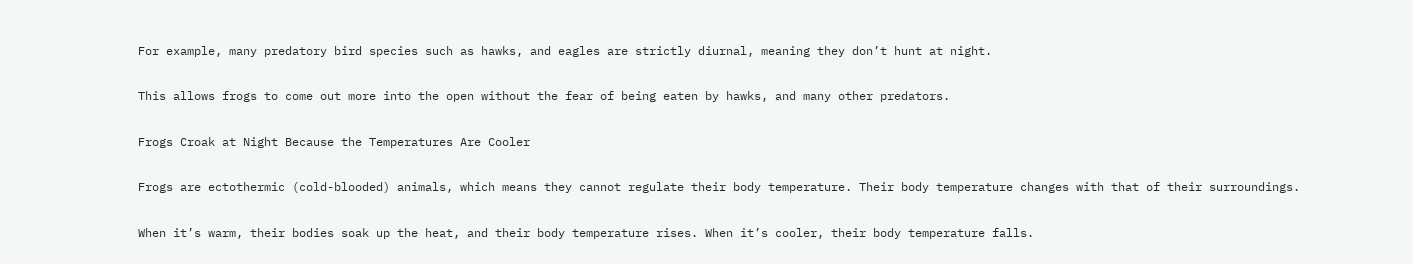For example, many predatory bird species such as hawks, and eagles are strictly diurnal, meaning they don’t hunt at night.

This allows frogs to come out more into the open without the fear of being eaten by hawks, and many other predators.

Frogs Croak at Night Because the Temperatures Are Cooler

Frogs are ectothermic (cold-blooded) animals, which means they cannot regulate their body temperature. Their body temperature changes with that of their surroundings.

When it’s warm, their bodies soak up the heat, and their body temperature rises. When it’s cooler, their body temperature falls.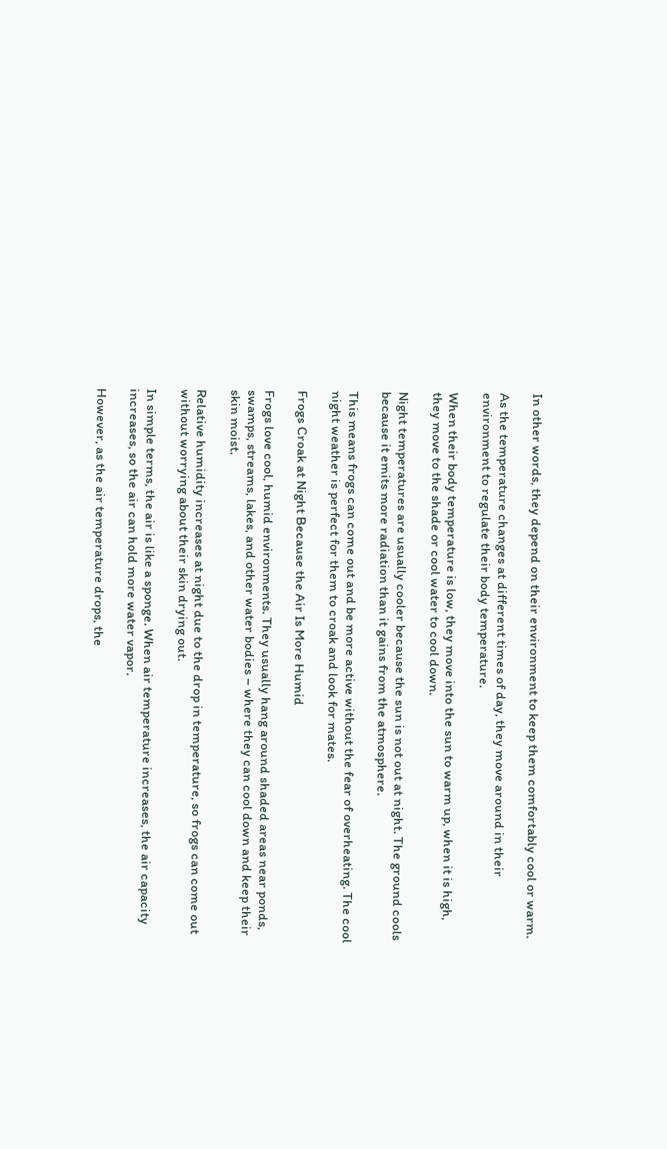In other words, they depend on their environment to keep them comfortably cool or warm.

As the temperature changes at different times of day, they move around in their environment to regulate their body temperature.

When their body temperature is low, they move into the sun to warm up, when it is high, they move to the shade or cool water to cool down.

Night temperatures are usually cooler because the sun is not out at night. The ground cools because it emits more radiation than it gains from the atmosphere.

This means frogs can come out and be more active without the fear of overheating. The cool night weather is perfect for them to croak and look for mates.

Frogs Croak at Night Because the Air Is More Humid

Frogs love cool, humid environments. They usually hang around shaded areas near ponds, swamps, streams, lakes, and other water bodies – where they can cool down and keep their skin moist.

Relative humidity increases at night due to the drop in temperature, so frogs can come out without worrying about their skin drying out.

In simple terms, the air is like a sponge. When air temperature increases, the air capacity increases, so the air can hold more water vapor.

However, as the air temperature drops, the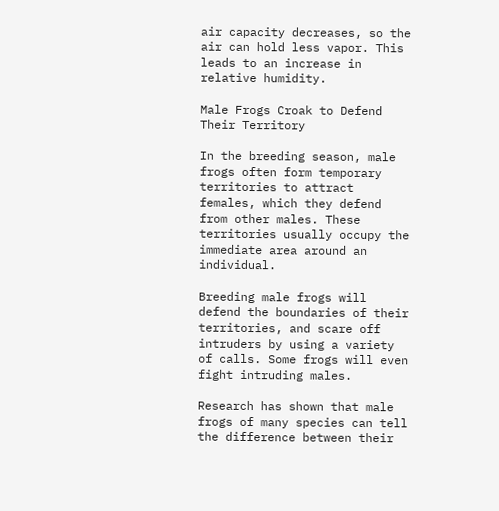air capacity decreases, so the air can hold less vapor. This leads to an increase in relative humidity.

Male Frogs Croak to Defend Their Territory

In the breeding season, male frogs often form temporary territories to attract females, which they defend from other males. These territories usually occupy the immediate area around an individual.

Breeding male frogs will defend the boundaries of their territories, and scare off intruders by using a variety of calls. Some frogs will even fight intruding males.

Research has shown that male frogs of many species can tell the difference between their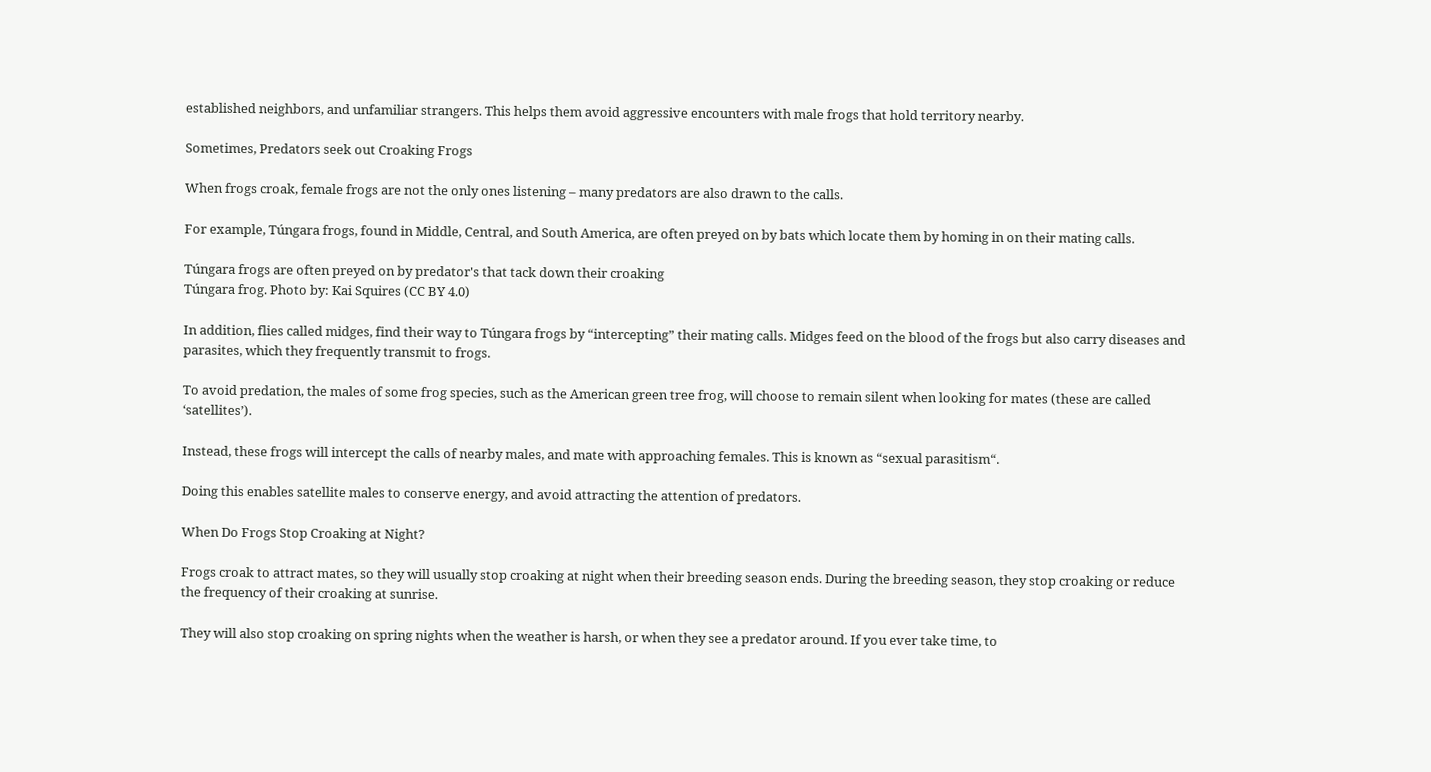established neighbors, and unfamiliar strangers. This helps them avoid aggressive encounters with male frogs that hold territory nearby.

Sometimes, Predators seek out Croaking Frogs

When frogs croak, female frogs are not the only ones listening – many predators are also drawn to the calls.

For example, Túngara frogs, found in Middle, Central, and South America, are often preyed on by bats which locate them by homing in on their mating calls.

Túngara frogs are often preyed on by predator's that tack down their croaking
Túngara frog. Photo by: Kai Squires (CC BY 4.0)

In addition, flies called midges, find their way to Túngara frogs by “intercepting” their mating calls. Midges feed on the blood of the frogs but also carry diseases and parasites, which they frequently transmit to frogs.

To avoid predation, the males of some frog species, such as the American green tree frog, will choose to remain silent when looking for mates (these are called ‘satellites’).

Instead, these frogs will intercept the calls of nearby males, and mate with approaching females. This is known as “sexual parasitism“.

Doing this enables satellite males to conserve energy, and avoid attracting the attention of predators.

When Do Frogs Stop Croaking at Night?

Frogs croak to attract mates, so they will usually stop croaking at night when their breeding season ends. During the breeding season, they stop croaking or reduce the frequency of their croaking at sunrise.

They will also stop croaking on spring nights when the weather is harsh, or when they see a predator around. If you ever take time, to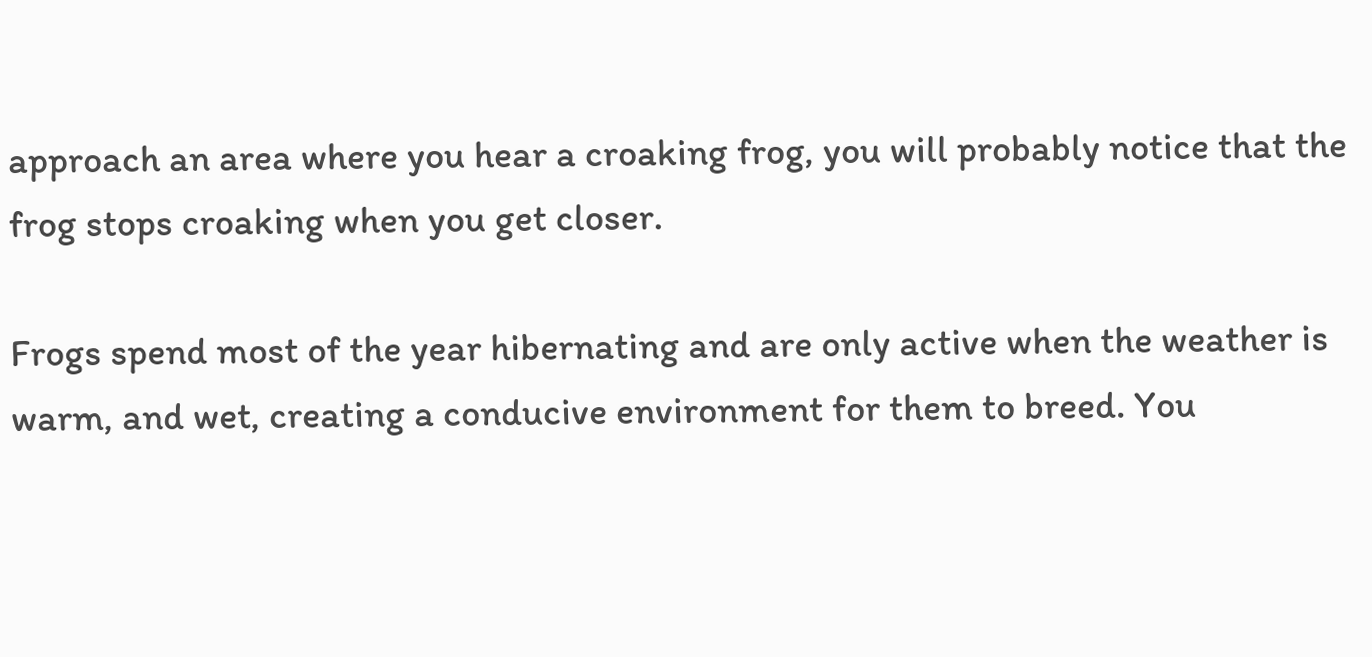approach an area where you hear a croaking frog, you will probably notice that the frog stops croaking when you get closer.

Frogs spend most of the year hibernating and are only active when the weather is warm, and wet, creating a conducive environment for them to breed. You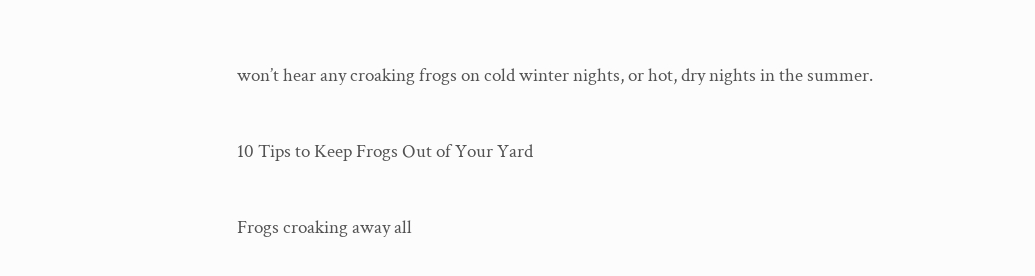won’t hear any croaking frogs on cold winter nights, or hot, dry nights in the summer.

10 Tips to Keep Frogs Out of Your Yard

Frogs croaking away all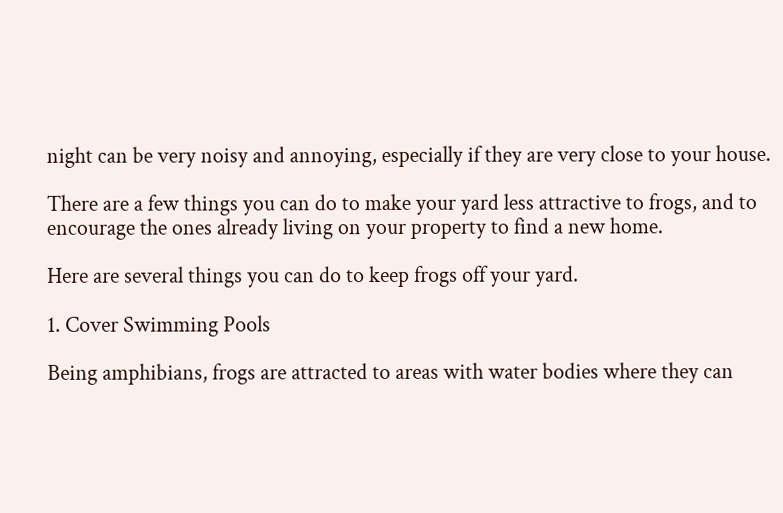night can be very noisy and annoying, especially if they are very close to your house.

There are a few things you can do to make your yard less attractive to frogs, and to encourage the ones already living on your property to find a new home.

Here are several things you can do to keep frogs off your yard.

1. Cover Swimming Pools

Being amphibians, frogs are attracted to areas with water bodies where they can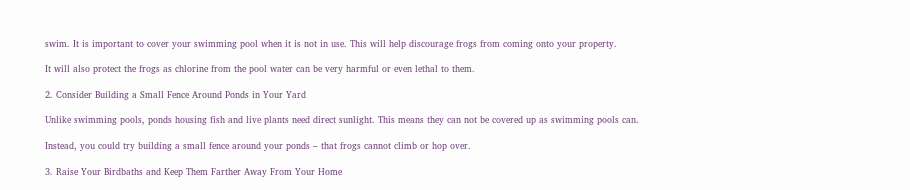swim. It is important to cover your swimming pool when it is not in use. This will help discourage frogs from coming onto your property.

It will also protect the frogs as chlorine from the pool water can be very harmful or even lethal to them.

2. Consider Building a Small Fence Around Ponds in Your Yard

Unlike swimming pools, ponds housing fish and live plants need direct sunlight. This means they can not be covered up as swimming pools can.

Instead, you could try building a small fence around your ponds – that frogs cannot climb or hop over.

3. Raise Your Birdbaths and Keep Them Farther Away From Your Home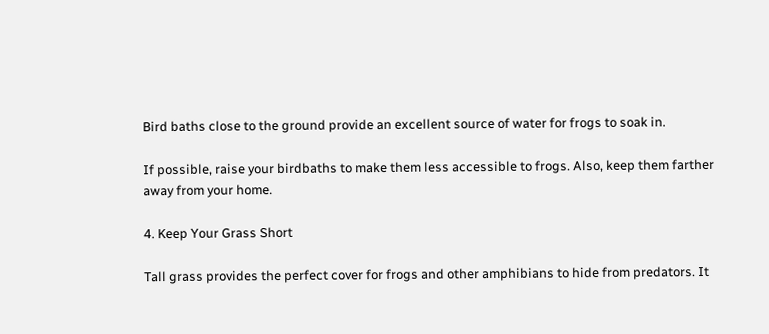Bird baths close to the ground provide an excellent source of water for frogs to soak in.

If possible, raise your birdbaths to make them less accessible to frogs. Also, keep them farther away from your home.

4. Keep Your Grass Short

Tall grass provides the perfect cover for frogs and other amphibians to hide from predators. It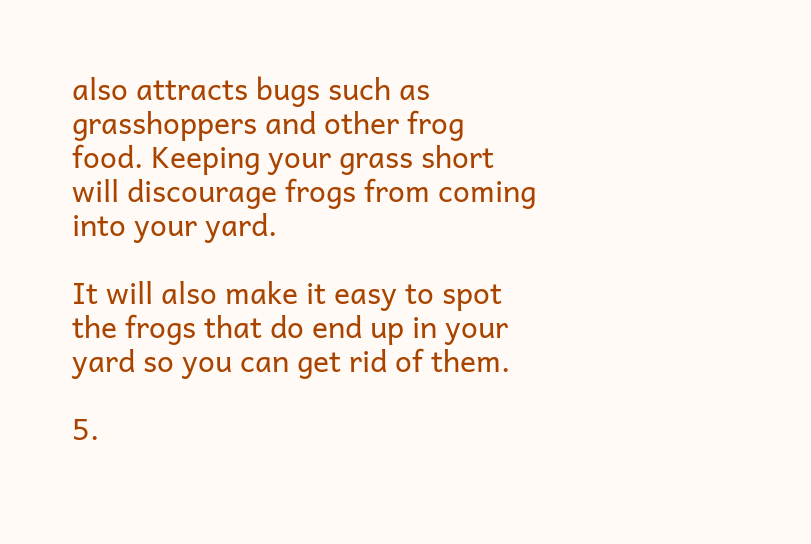also attracts bugs such as grasshoppers and other frog food. Keeping your grass short will discourage frogs from coming into your yard.

It will also make it easy to spot the frogs that do end up in your yard so you can get rid of them.

5.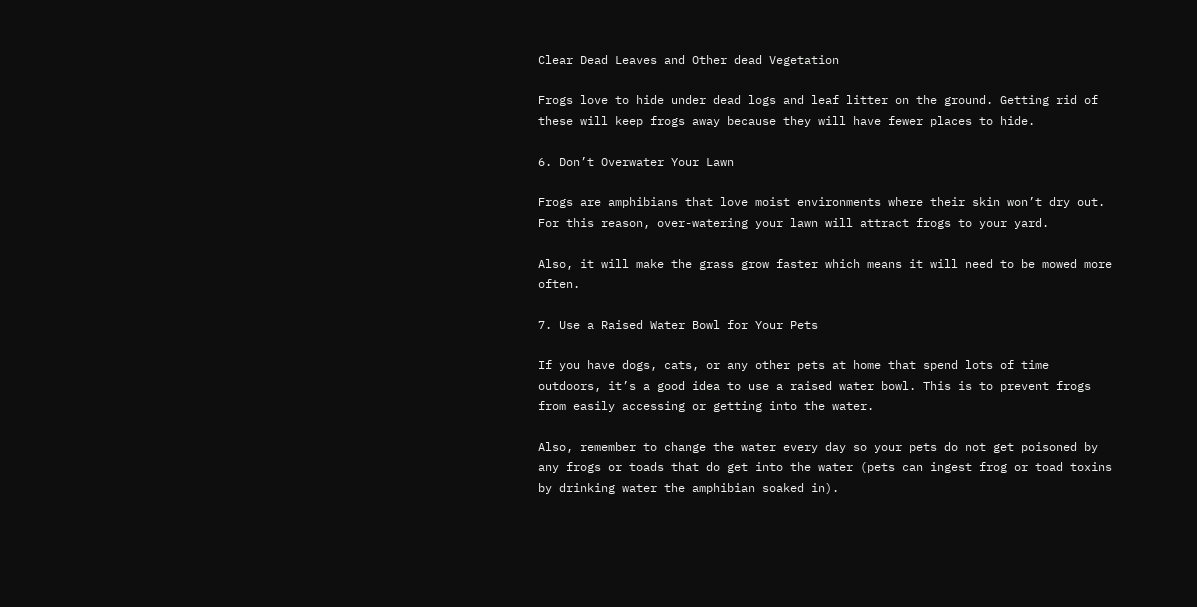Clear Dead Leaves and Other dead Vegetation

Frogs love to hide under dead logs and leaf litter on the ground. Getting rid of these will keep frogs away because they will have fewer places to hide.

6. Don’t Overwater Your Lawn

Frogs are amphibians that love moist environments where their skin won’t dry out. For this reason, over-watering your lawn will attract frogs to your yard.

Also, it will make the grass grow faster which means it will need to be mowed more often.

7. Use a Raised Water Bowl for Your Pets

If you have dogs, cats, or any other pets at home that spend lots of time outdoors, it’s a good idea to use a raised water bowl. This is to prevent frogs from easily accessing or getting into the water.

Also, remember to change the water every day so your pets do not get poisoned by any frogs or toads that do get into the water (pets can ingest frog or toad toxins by drinking water the amphibian soaked in).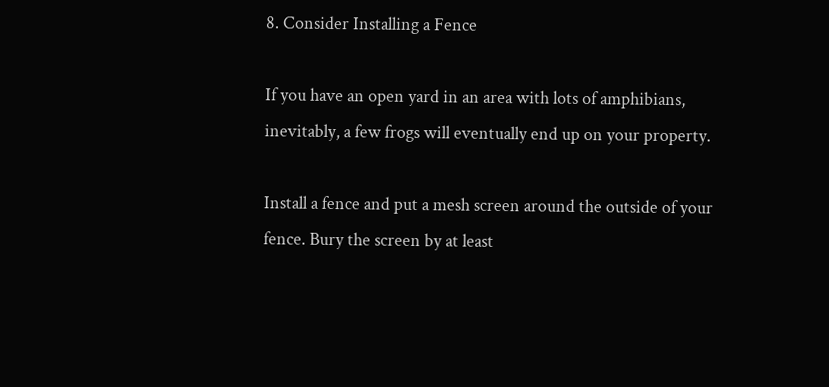8. Consider Installing a Fence

If you have an open yard in an area with lots of amphibians, inevitably, a few frogs will eventually end up on your property.

Install a fence and put a mesh screen around the outside of your fence. Bury the screen by at least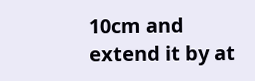10cm and extend it by at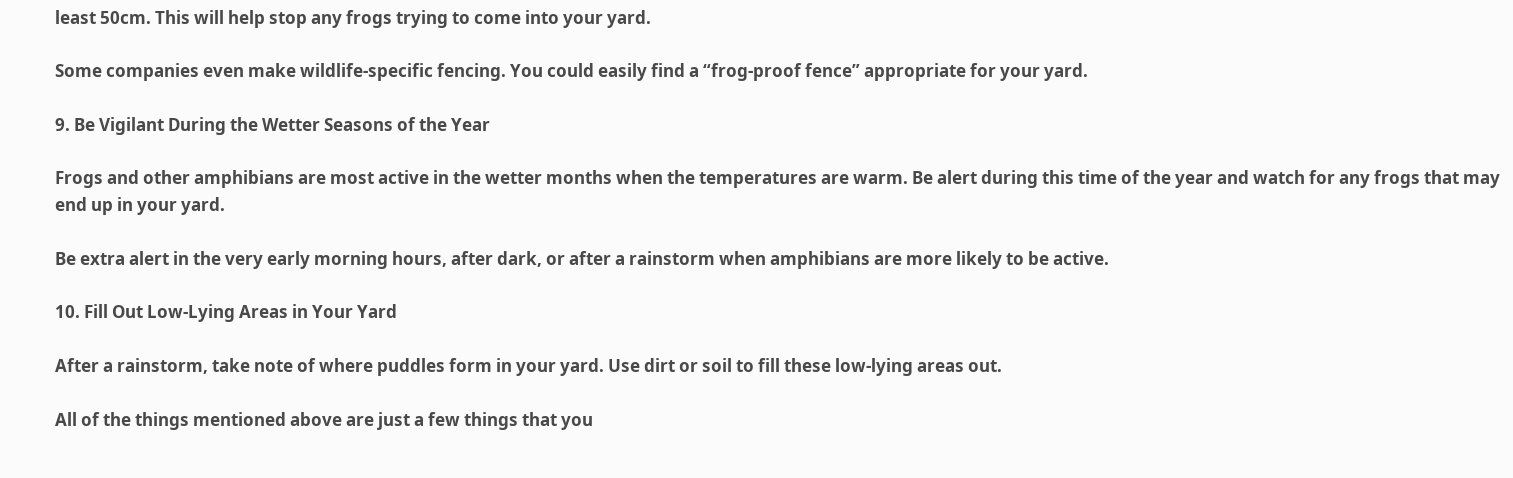least 50cm. This will help stop any frogs trying to come into your yard.

Some companies even make wildlife-specific fencing. You could easily find a “frog-proof fence” appropriate for your yard.

9. Be Vigilant During the Wetter Seasons of the Year

Frogs and other amphibians are most active in the wetter months when the temperatures are warm. Be alert during this time of the year and watch for any frogs that may end up in your yard.

Be extra alert in the very early morning hours, after dark, or after a rainstorm when amphibians are more likely to be active.

10. Fill Out Low-Lying Areas in Your Yard

After a rainstorm, take note of where puddles form in your yard. Use dirt or soil to fill these low-lying areas out.

All of the things mentioned above are just a few things that you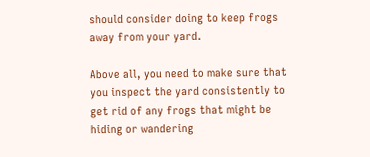should consider doing to keep frogs away from your yard.

Above all, you need to make sure that you inspect the yard consistently to get rid of any frogs that might be hiding or wandering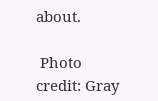about.

 Photo credit: Gray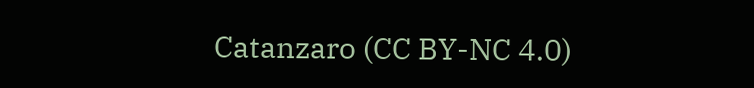Catanzaro (CC BY-NC 4.0)